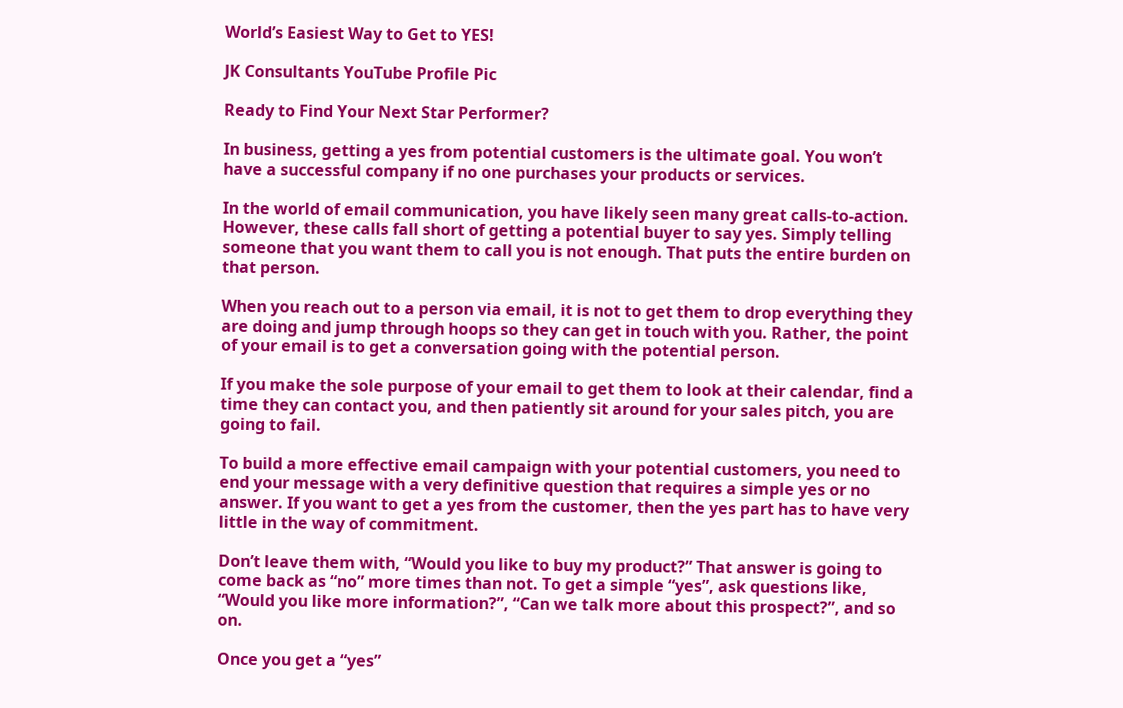World’s Easiest Way to Get to YES!

JK Consultants YouTube Profile Pic

Ready to Find Your Next Star Performer?

In business, getting a yes from potential customers is the ultimate goal. You won’t have a successful company if no one purchases your products or services.

In the world of email communication, you have likely seen many great calls-to-action. However, these calls fall short of getting a potential buyer to say yes. Simply telling someone that you want them to call you is not enough. That puts the entire burden on that person.

When you reach out to a person via email, it is not to get them to drop everything they are doing and jump through hoops so they can get in touch with you. Rather, the point of your email is to get a conversation going with the potential person.

If you make the sole purpose of your email to get them to look at their calendar, find a time they can contact you, and then patiently sit around for your sales pitch, you are going to fail.

To build a more effective email campaign with your potential customers, you need to end your message with a very definitive question that requires a simple yes or no answer. If you want to get a yes from the customer, then the yes part has to have very little in the way of commitment.

Don’t leave them with, “Would you like to buy my product?” That answer is going to come back as “no” more times than not. To get a simple “yes”, ask questions like, “Would you like more information?”, “Can we talk more about this prospect?”, and so on.

Once you get a “yes”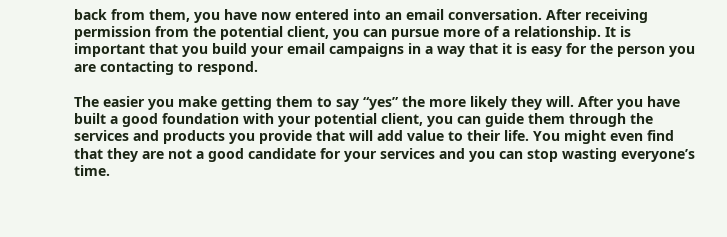back from them, you have now entered into an email conversation. After receiving permission from the potential client, you can pursue more of a relationship. It is important that you build your email campaigns in a way that it is easy for the person you are contacting to respond.

The easier you make getting them to say “yes” the more likely they will. After you have built a good foundation with your potential client, you can guide them through the services and products you provide that will add value to their life. You might even find that they are not a good candidate for your services and you can stop wasting everyone’s time.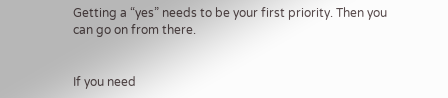Getting a “yes” needs to be your first priority. Then you can go on from there.


If you need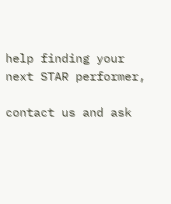help finding your next STAR performer,

contact us and ask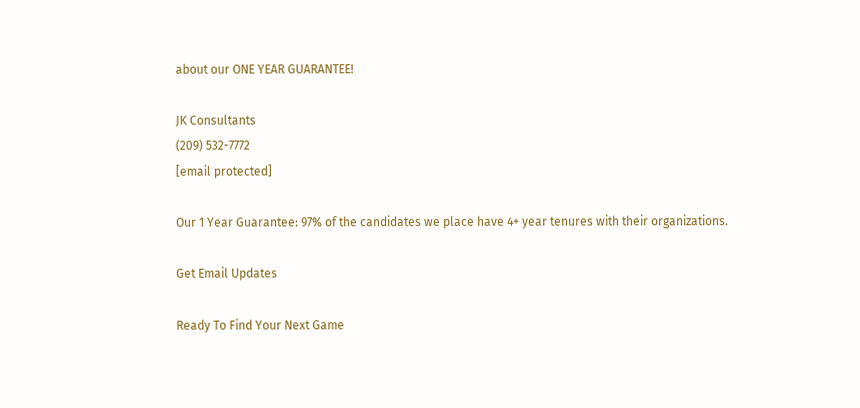about our ONE YEAR GUARANTEE!

JK Consultants
(209) 532-7772
[email protected]

Our 1 Year Guarantee: 97% of the candidates we place have 4+ year tenures with their organizations.

Get Email Updates

Ready To Find Your Next Game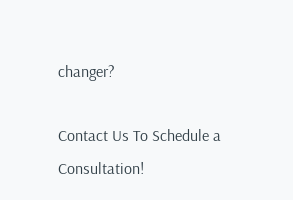changer?

Contact Us To Schedule a Consultation!